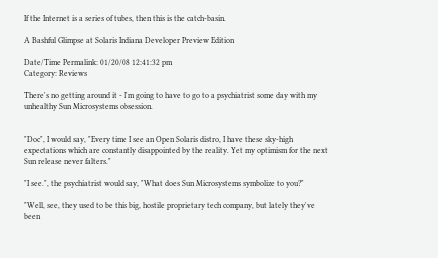If the Internet is a series of tubes, then this is the catch-basin.

A Bashful Glimpse at Solaris Indiana Developer Preview Edition

Date/Time Permalink: 01/20/08 12:41:32 pm
Category: Reviews

There's no getting around it - I'm going to have to go to a psychiatrist some day with my unhealthy Sun Microsystems obsession.


"Doc", I would say, "Every time I see an Open Solaris distro, I have these sky-high expectations which are constantly disappointed by the reality. Yet my optimism for the next Sun release never falters."

"I see.", the psychiatrist would say, "What does Sun Microsystems symbolize to you?"

"Well, see, they used to be this big, hostile proprietary tech company, but lately they've been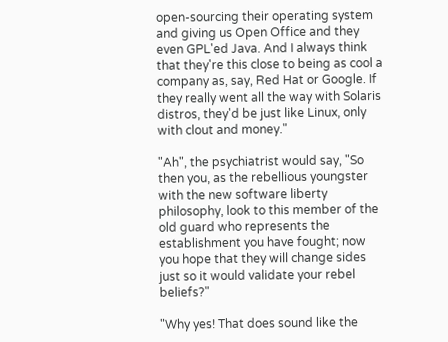open-sourcing their operating system and giving us Open Office and they even GPL'ed Java. And I always think that they're this close to being as cool a company as, say, Red Hat or Google. If they really went all the way with Solaris distros, they'd be just like Linux, only with clout and money."

"Ah", the psychiatrist would say, "So then you, as the rebellious youngster with the new software liberty philosophy, look to this member of the old guard who represents the establishment you have fought; now you hope that they will change sides just so it would validate your rebel beliefs?"

"Why yes! That does sound like the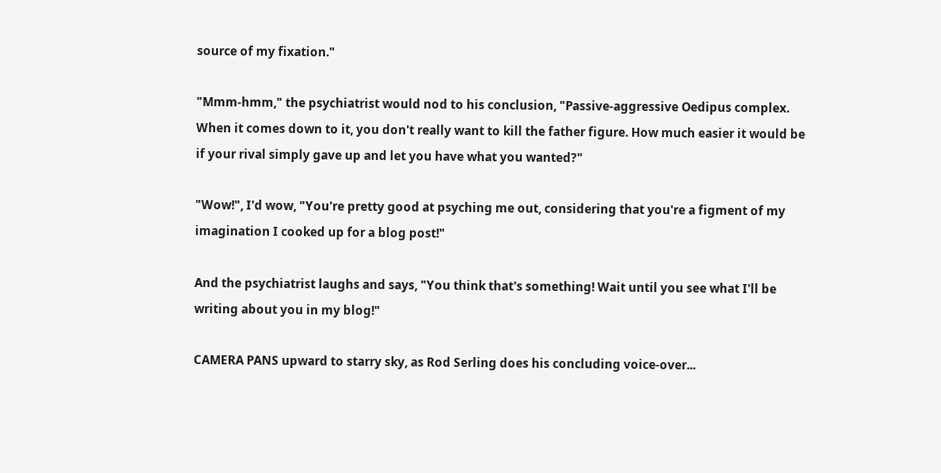source of my fixation."

"Mmm-hmm," the psychiatrist would nod to his conclusion, "Passive-aggressive Oedipus complex. When it comes down to it, you don't really want to kill the father figure. How much easier it would be if your rival simply gave up and let you have what you wanted?"

"Wow!", I'd wow, "You're pretty good at psyching me out, considering that you're a figment of my imagination I cooked up for a blog post!"

And the psychiatrist laughs and says, "You think that's something! Wait until you see what I'll be writing about you in my blog!"

CAMERA PANS upward to starry sky, as Rod Serling does his concluding voice-over...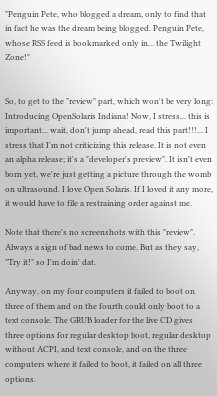"Penguin Pete, who blogged a dream, only to find that in fact he was the dream being blogged. Penguin Pete, whose RSS feed is bookmarked only in... the Twilight Zone!"


So, to get to the "review" part, which won't be very long: Introducing OpenSolaris Indiana! Now, I stress... this is important... wait, don't jump ahead, read this part!!!... I stress that I'm not criticizing this release. It is not even an alpha release; it's a "developer's preview". It isn't even born yet, we're just getting a picture through the womb on ultrasound. I love Open Solaris. If I loved it any more, it would have to file a restraining order against me.

Note that there's no screenshots with this "review". Always a sign of bad news to come. But as they say, "Try it!" so I'm doin' dat.

Anyway, on my four computers it failed to boot on three of them and on the fourth could only boot to a text console. The GRUB loader for the live CD gives three options for regular desktop boot, regular desktop without ACPI, and text console, and on the three computers where it failed to boot, it failed on all three options.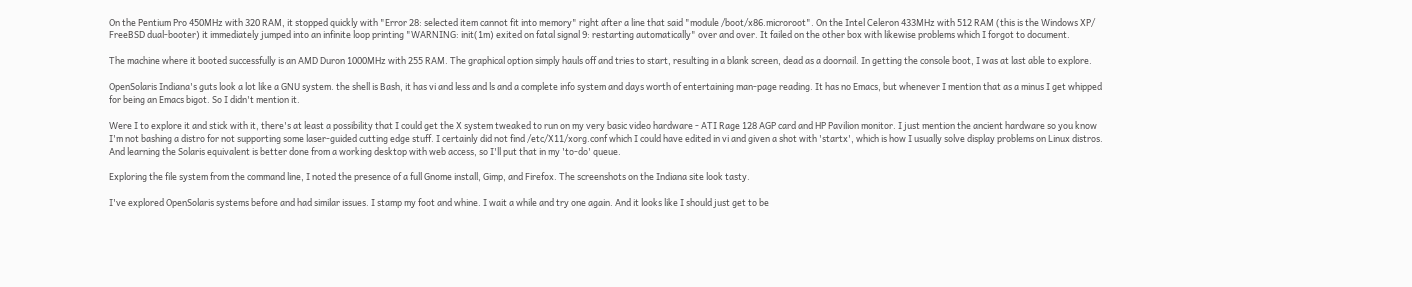On the Pentium Pro 450MHz with 320 RAM, it stopped quickly with "Error 28: selected item cannot fit into memory" right after a line that said "module /boot/x86.microroot". On the Intel Celeron 433MHz with 512 RAM (this is the Windows XP/ FreeBSD dual-booter) it immediately jumped into an infinite loop printing "WARNING: init(1m) exited on fatal signal 9: restarting automatically" over and over. It failed on the other box with likewise problems which I forgot to document.

The machine where it booted successfully is an AMD Duron 1000MHz with 255 RAM. The graphical option simply hauls off and tries to start, resulting in a blank screen, dead as a doornail. In getting the console boot, I was at last able to explore.

OpenSolaris Indiana's guts look a lot like a GNU system. the shell is Bash, it has vi and less and ls and a complete info system and days worth of entertaining man-page reading. It has no Emacs, but whenever I mention that as a minus I get whipped for being an Emacs bigot. So I didn't mention it.

Were I to explore it and stick with it, there's at least a possibility that I could get the X system tweaked to run on my very basic video hardware - ATI Rage 128 AGP card and HP Pavilion monitor. I just mention the ancient hardware so you know I'm not bashing a distro for not supporting some laser-guided cutting edge stuff. I certainly did not find /etc/X11/xorg.conf which I could have edited in vi and given a shot with 'startx', which is how I usually solve display problems on Linux distros. And learning the Solaris equivalent is better done from a working desktop with web access, so I'll put that in my 'to-do' queue.

Exploring the file system from the command line, I noted the presence of a full Gnome install, Gimp, and Firefox. The screenshots on the Indiana site look tasty.

I've explored OpenSolaris systems before and had similar issues. I stamp my foot and whine. I wait a while and try one again. And it looks like I should just get to be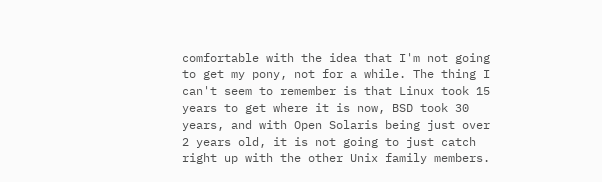comfortable with the idea that I'm not going to get my pony, not for a while. The thing I can't seem to remember is that Linux took 15 years to get where it is now, BSD took 30 years, and with Open Solaris being just over 2 years old, it is not going to just catch right up with the other Unix family members.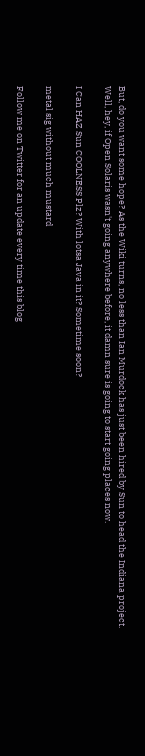But, do you want some hope? As the Wiki turns, no less than Ian Murdock has just been hired by Sun to head the Indiana project. Well, hey, if Open Solaris wasn't going anywhere before, it damn sure is going to start going places now.

I Can HAZ Sun COOLNESS Plz? With lotsa Java in it? Sometime soon?

metal sig without much mustard

Follow me on Twitter for an update every time this blog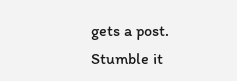gets a post.
Stumble it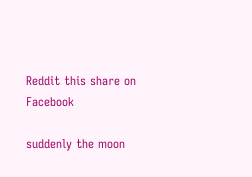Reddit this share on Facebook

suddenly the moon